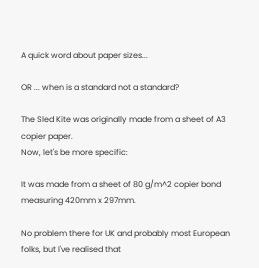A quick word about paper sizes...

OR ... when is a standard not a standard?

The Sled Kite was originally made from a sheet of A3 copier paper.
Now, let's be more specific:

It was made from a sheet of 80 g/m^2 copier bond measuring 420mm x 297mm.

No problem there for UK and probably most European folks, but I've realised that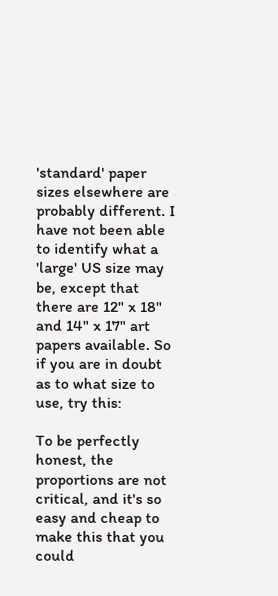'standard' paper sizes elsewhere are probably different. I have not been able to identify what a 'large' US size may be, except that there are 12" x 18" and 14" x 17" art papers available. So if you are in doubt as to what size to use, try this:

To be perfectly honest, the proportions are not critical, and it's so easy and cheap to make this that you could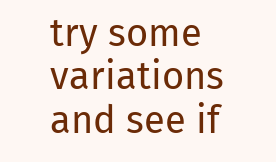try some variations and see if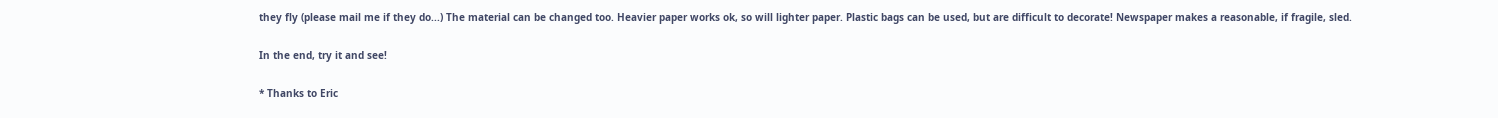they fly (please mail me if they do...) The material can be changed too. Heavier paper works ok, so will lighter paper. Plastic bags can be used, but are difficult to decorate! Newspaper makes a reasonable, if fragile, sled.

In the end, try it and see!

* Thanks to Eric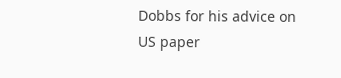Dobbs for his advice on US paper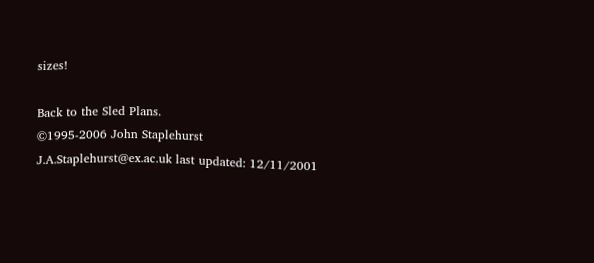sizes!

Back to the Sled Plans.
©1995-2006 John Staplehurst
J.A.Staplehurst@ex.ac.uk last updated: 12/11/2001